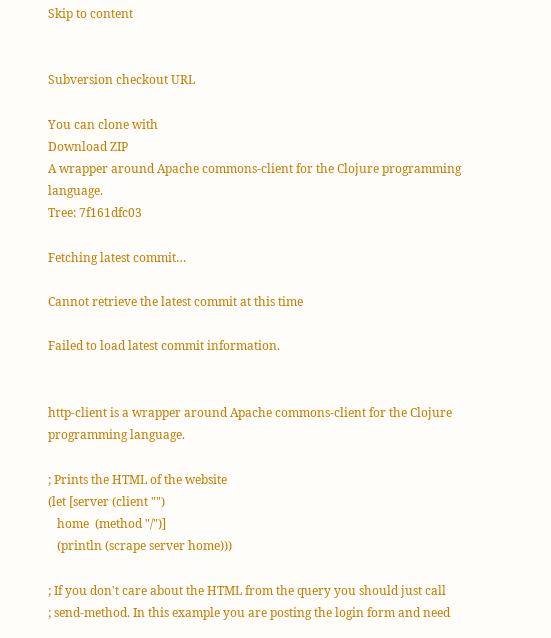Skip to content


Subversion checkout URL

You can clone with
Download ZIP
A wrapper around Apache commons-client for the Clojure programming language.
Tree: 7f161dfc03

Fetching latest commit…

Cannot retrieve the latest commit at this time

Failed to load latest commit information.


http-client is a wrapper around Apache commons-client for the Clojure programming language.

; Prints the HTML of the website
(let [server (client "")
   home  (method "/")]
   (println (scrape server home)))

; If you don't care about the HTML from the query you should just call
; send-method. In this example you are posting the login form and need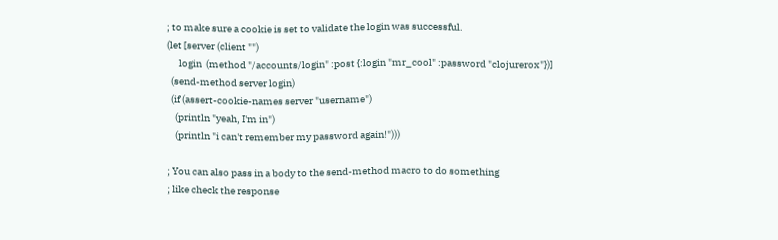; to make sure a cookie is set to validate the login was successful.
(let [server (client "")
      login  (method "/accounts/login" :post {:login "mr_cool" :password "clojurerox"})]
  (send-method server login)
  (if (assert-cookie-names server "username")
    (println "yeah, I'm in")
    (println "i can't remember my password again!")))

; You can also pass in a body to the send-method macro to do something
; like check the response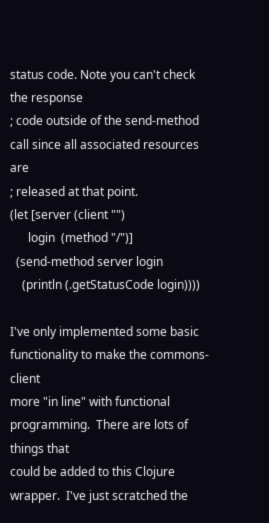status code. Note you can't check the response
; code outside of the send-method call since all associated resources are
; released at that point.
(let [server (client "")
      login  (method "/")]
  (send-method server login
    (println (.getStatusCode login))))

I've only implemented some basic functionality to make the commons-client
more "in line" with functional programming.  There are lots of things that
could be added to this Clojure wrapper.  I've just scratched the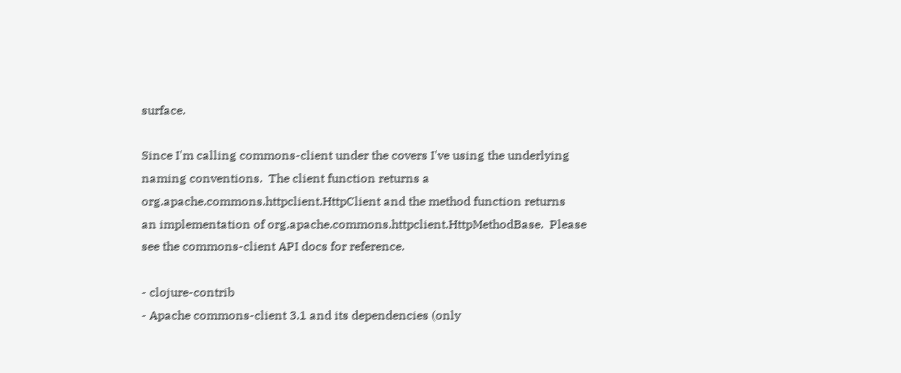surface.

Since I'm calling commons-client under the covers I've using the underlying
naming conventions.  The client function returns a
org.apache.commons.httpclient.HttpClient and the method function returns
an implementation of org.apache.commons.httpclient.HttpMethodBase.  Please
see the commons-client API docs for reference.

- clojure-contrib
- Apache commons-client 3.1 and its dependencies (only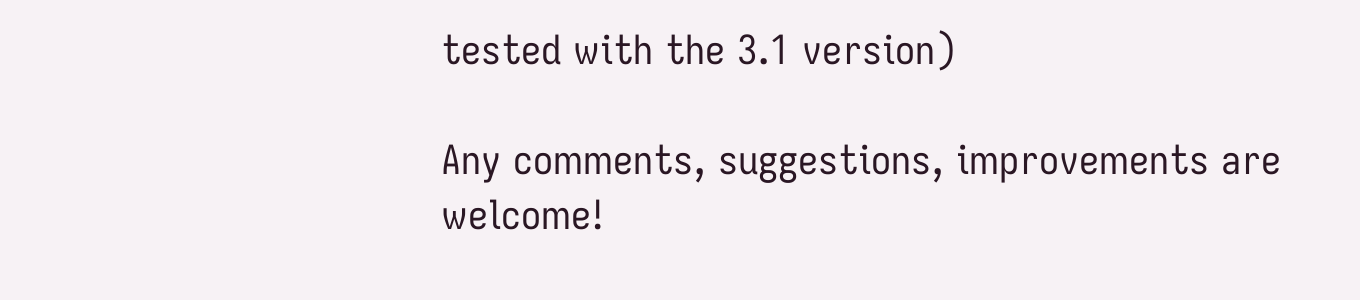tested with the 3.1 version)

Any comments, suggestions, improvements are welcome!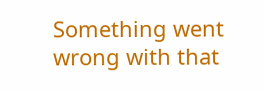Something went wrong with that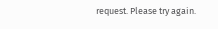request. Please try again.